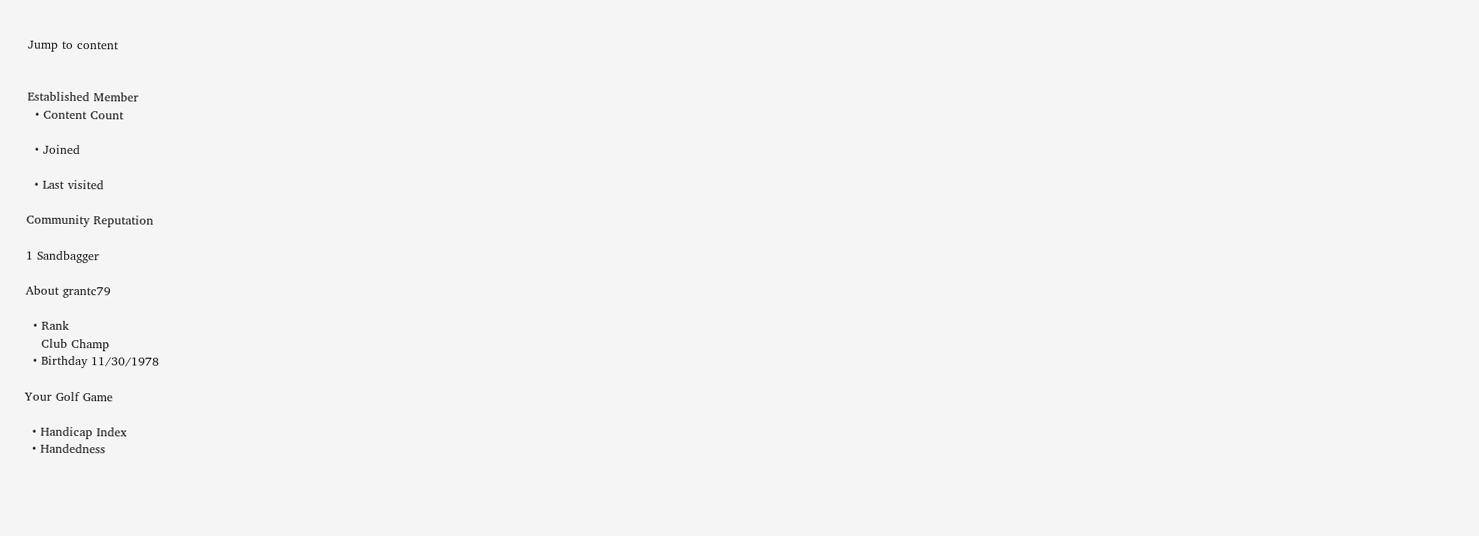Jump to content


Established Member
  • Content Count

  • Joined

  • Last visited

Community Reputation

1 Sandbagger

About grantc79

  • Rank
    Club Champ
  • Birthday 11/30/1978

Your Golf Game

  • Handicap Index
  • Handedness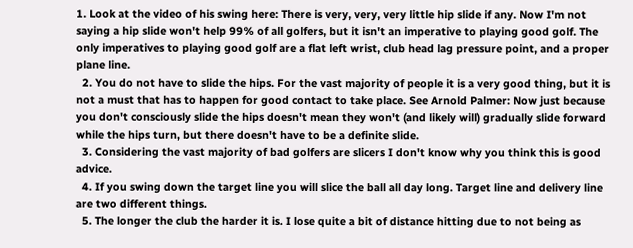1. Look at the video of his swing here: There is very, very, very little hip slide if any. Now I'm not saying a hip slide won't help 99% of all golfers, but it isn't an imperative to playing good golf. The only imperatives to playing good golf are a flat left wrist, club head lag pressure point, and a proper plane line.
  2. You do not have to slide the hips. For the vast majority of people it is a very good thing, but it is not a must that has to happen for good contact to take place. See Arnold Palmer: Now just because you don't consciously slide the hips doesn't mean they won't (and likely will) gradually slide forward while the hips turn, but there doesn't have to be a definite slide.
  3. Considering the vast majority of bad golfers are slicers I don't know why you think this is good advice.
  4. If you swing down the target line you will slice the ball all day long. Target line and delivery line are two different things.
  5. The longer the club the harder it is. I lose quite a bit of distance hitting due to not being as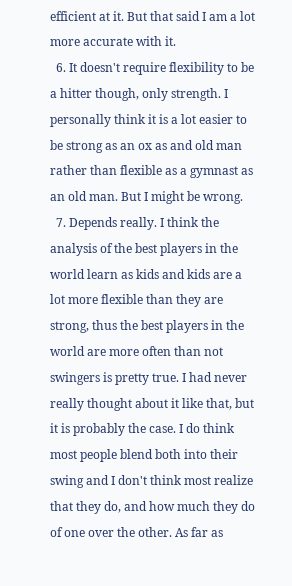efficient at it. But that said I am a lot more accurate with it.
  6. It doesn't require flexibility to be a hitter though, only strength. I personally think it is a lot easier to be strong as an ox as and old man rather than flexible as a gymnast as an old man. But I might be wrong.
  7. Depends really. I think the analysis of the best players in the world learn as kids and kids are a lot more flexible than they are strong, thus the best players in the world are more often than not swingers is pretty true. I had never really thought about it like that, but it is probably the case. I do think most people blend both into their swing and I don't think most realize that they do, and how much they do of one over the other. As far as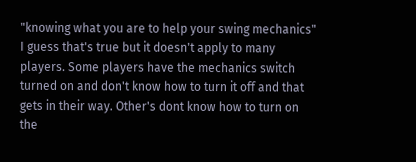"knowing what you are to help your swing mechanics" I guess that's true but it doesn't apply to many players. Some players have the mechanics switch turned on and don't know how to turn it off and that gets in their way. Other's dont know how to turn on the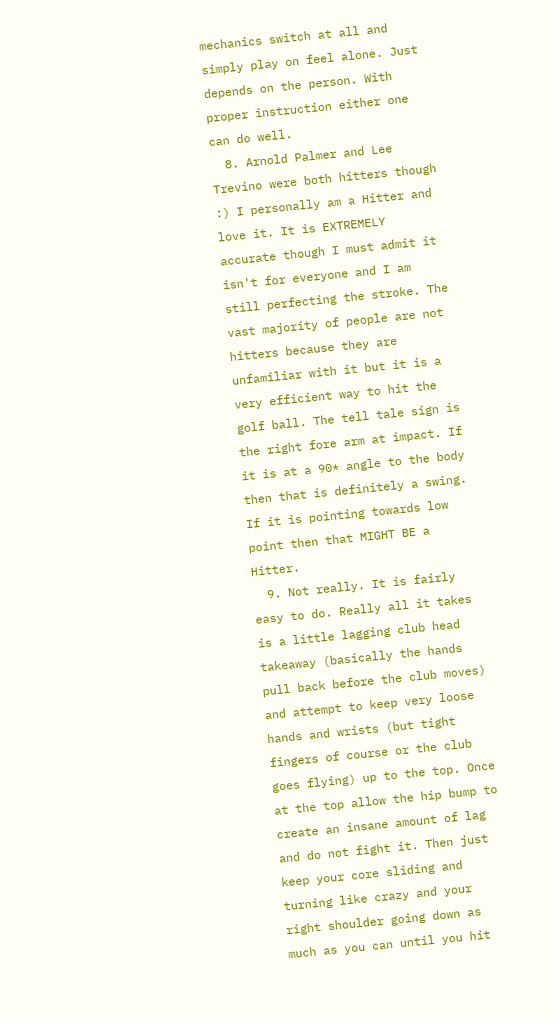mechanics switch at all and simply play on feel alone. Just depends on the person. With proper instruction either one can do well.
  8. Arnold Palmer and Lee Trevino were both hitters though :) I personally am a Hitter and love it. It is EXTREMELY accurate though I must admit it isn't for everyone and I am still perfecting the stroke. The vast majority of people are not hitters because they are unfamiliar with it but it is a very efficient way to hit the golf ball. The tell tale sign is the right fore arm at impact. If it is at a 90* angle to the body then that is definitely a swing. If it is pointing towards low point then that MIGHT BE a Hitter.
  9. Not really. It is fairly easy to do. Really all it takes is a little lagging club head takeaway (basically the hands pull back before the club moves) and attempt to keep very loose hands and wrists (but tight fingers of course or the club goes flying) up to the top. Once at the top allow the hip bump to create an insane amount of lag and do not fight it. Then just keep your core sliding and turning like crazy and your right shoulder going down as much as you can until you hit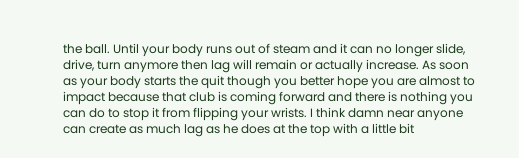the ball. Until your body runs out of steam and it can no longer slide, drive, turn anymore then lag will remain or actually increase. As soon as your body starts the quit though you better hope you are almost to impact because that club is coming forward and there is nothing you can do to stop it from flipping your wrists. I think damn near anyone can create as much lag as he does at the top with a little bit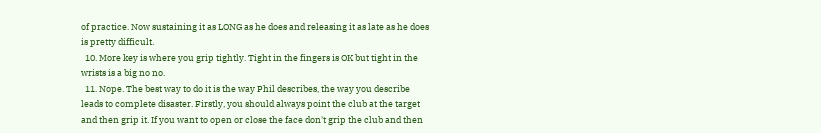of practice. Now sustaining it as LONG as he does and releasing it as late as he does is pretty difficult.
  10. More key is where you grip tightly. Tight in the fingers is OK but tight in the wrists is a big no no.
  11. Nope. The best way to do it is the way Phil describes, the way you describe leads to complete disaster. Firstly, you should always point the club at the target and then grip it. If you want to open or close the face don't grip the club and then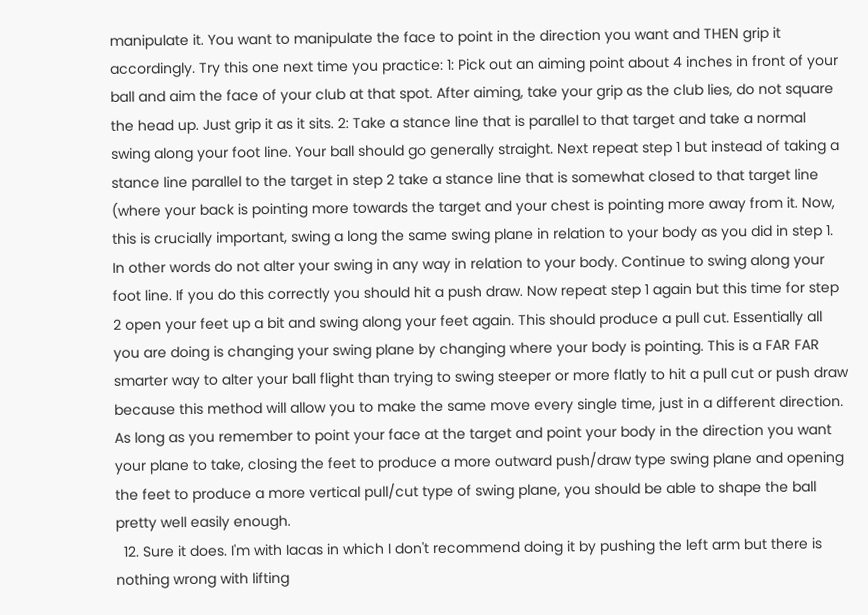manipulate it. You want to manipulate the face to point in the direction you want and THEN grip it accordingly. Try this one next time you practice: 1: Pick out an aiming point about 4 inches in front of your ball and aim the face of your club at that spot. After aiming, take your grip as the club lies, do not square the head up. Just grip it as it sits. 2: Take a stance line that is parallel to that target and take a normal swing along your foot line. Your ball should go generally straight. Next repeat step 1 but instead of taking a stance line parallel to the target in step 2 take a stance line that is somewhat closed to that target line (where your back is pointing more towards the target and your chest is pointing more away from it. Now, this is crucially important, swing a long the same swing plane in relation to your body as you did in step 1. In other words do not alter your swing in any way in relation to your body. Continue to swing along your foot line. If you do this correctly you should hit a push draw. Now repeat step 1 again but this time for step 2 open your feet up a bit and swing along your feet again. This should produce a pull cut. Essentially all you are doing is changing your swing plane by changing where your body is pointing. This is a FAR FAR smarter way to alter your ball flight than trying to swing steeper or more flatly to hit a pull cut or push draw because this method will allow you to make the same move every single time, just in a different direction. As long as you remember to point your face at the target and point your body in the direction you want your plane to take, closing the feet to produce a more outward push/draw type swing plane and opening the feet to produce a more vertical pull/cut type of swing plane, you should be able to shape the ball pretty well easily enough.
  12. Sure it does. I'm with Iacas in which I don't recommend doing it by pushing the left arm but there is nothing wrong with lifting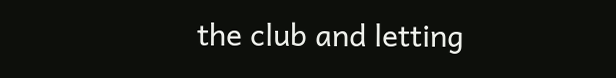the club and letting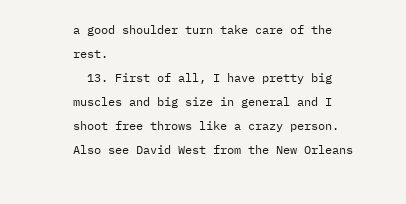a good shoulder turn take care of the rest.
  13. First of all, I have pretty big muscles and big size in general and I shoot free throws like a crazy person. Also see David West from the New Orleans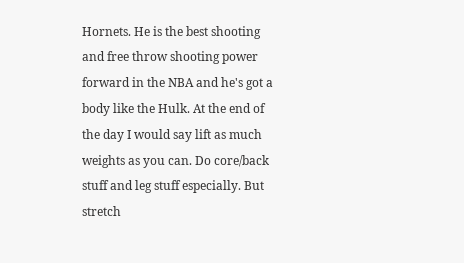Hornets. He is the best shooting and free throw shooting power forward in the NBA and he's got a body like the Hulk. At the end of the day I would say lift as much weights as you can. Do core/back stuff and leg stuff especially. But stretch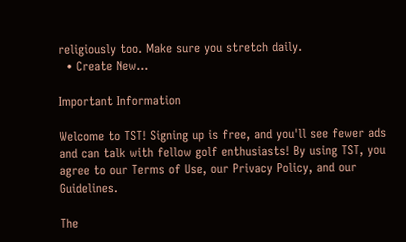religiously too. Make sure you stretch daily.
  • Create New...

Important Information

Welcome to TST! Signing up is free, and you'll see fewer ads and can talk with fellow golf enthusiasts! By using TST, you agree to our Terms of Use, our Privacy Policy, and our Guidelines.

The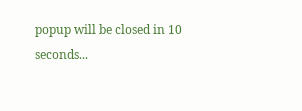popup will be closed in 10 seconds...